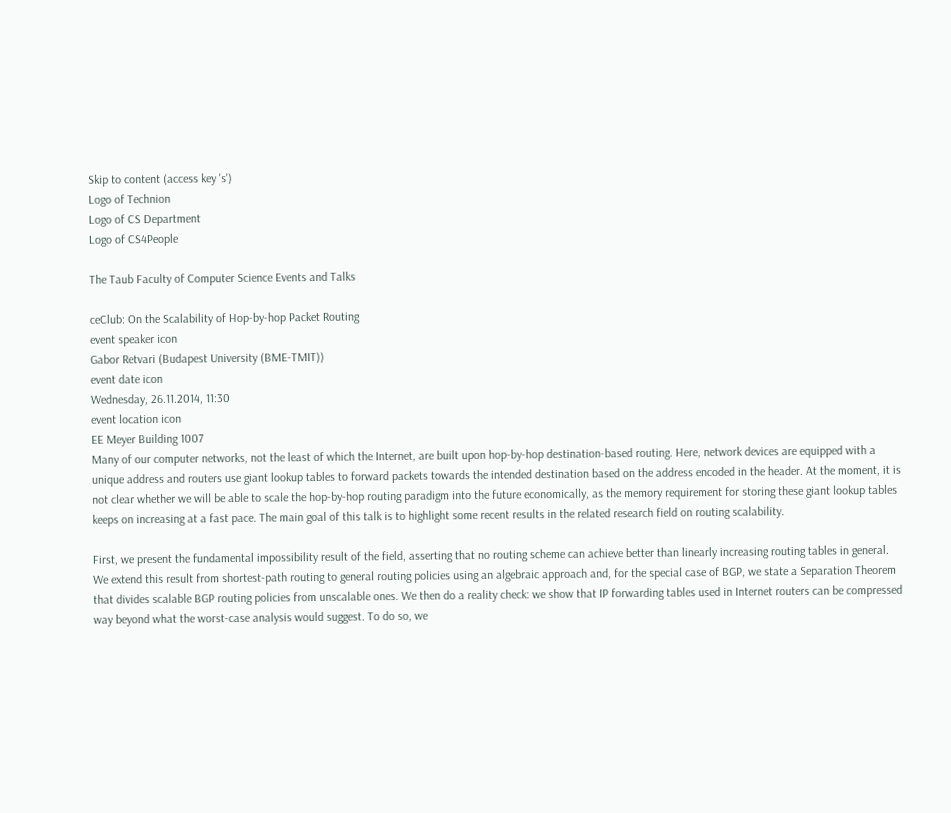Skip to content (access key 's')
Logo of Technion
Logo of CS Department
Logo of CS4People

The Taub Faculty of Computer Science Events and Talks

ceClub: On the Scalability of Hop-by-hop Packet Routing
event speaker icon
Gabor Retvari (Budapest University (BME-TMIT))
event date icon
Wednesday, 26.11.2014, 11:30
event location icon
EE Meyer Building 1007
Many of our computer networks, not the least of which the Internet, are built upon hop-by-hop destination-based routing. Here, network devices are equipped with a unique address and routers use giant lookup tables to forward packets towards the intended destination based on the address encoded in the header. At the moment, it is not clear whether we will be able to scale the hop-by-hop routing paradigm into the future economically, as the memory requirement for storing these giant lookup tables keeps on increasing at a fast pace. The main goal of this talk is to highlight some recent results in the related research field on routing scalability.

First, we present the fundamental impossibility result of the field, asserting that no routing scheme can achieve better than linearly increasing routing tables in general. We extend this result from shortest-path routing to general routing policies using an algebraic approach and, for the special case of BGP, we state a Separation Theorem that divides scalable BGP routing policies from unscalable ones. We then do a reality check: we show that IP forwarding tables used in Internet routers can be compressed way beyond what the worst-case analysis would suggest. To do so, we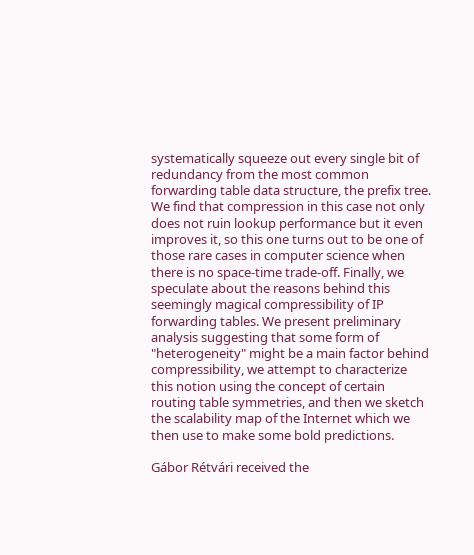systematically squeeze out every single bit of redundancy from the most common forwarding table data structure, the prefix tree. We find that compression in this case not only does not ruin lookup performance but it even improves it, so this one turns out to be one of those rare cases in computer science when there is no space-time trade-off. Finally, we speculate about the reasons behind this seemingly magical compressibility of IP forwarding tables. We present preliminary analysis suggesting that some form of "heterogeneity" might be a main factor behind compressibility, we attempt to characterize this notion using the concept of certain routing table symmetries, and then we sketch the scalability map of the Internet which we then use to make some bold predictions.

Gábor Rétvári received the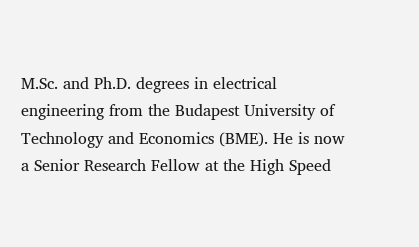M.Sc. and Ph.D. degrees in electrical engineering from the Budapest University of Technology and Economics (BME). He is now a Senior Research Fellow at the High Speed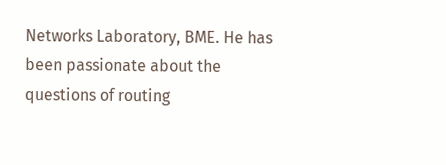Networks Laboratory, BME. He has been passionate about the questions of routing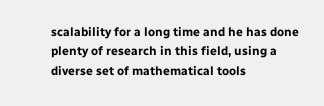scalability for a long time and he has done plenty of research in this field, using a diverse set of mathematical tools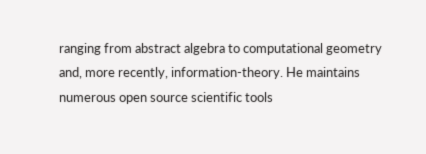ranging from abstract algebra to computational geometry and, more recently, information-theory. He maintains numerous open source scientific tools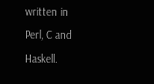written in Perl, C and Haskell.